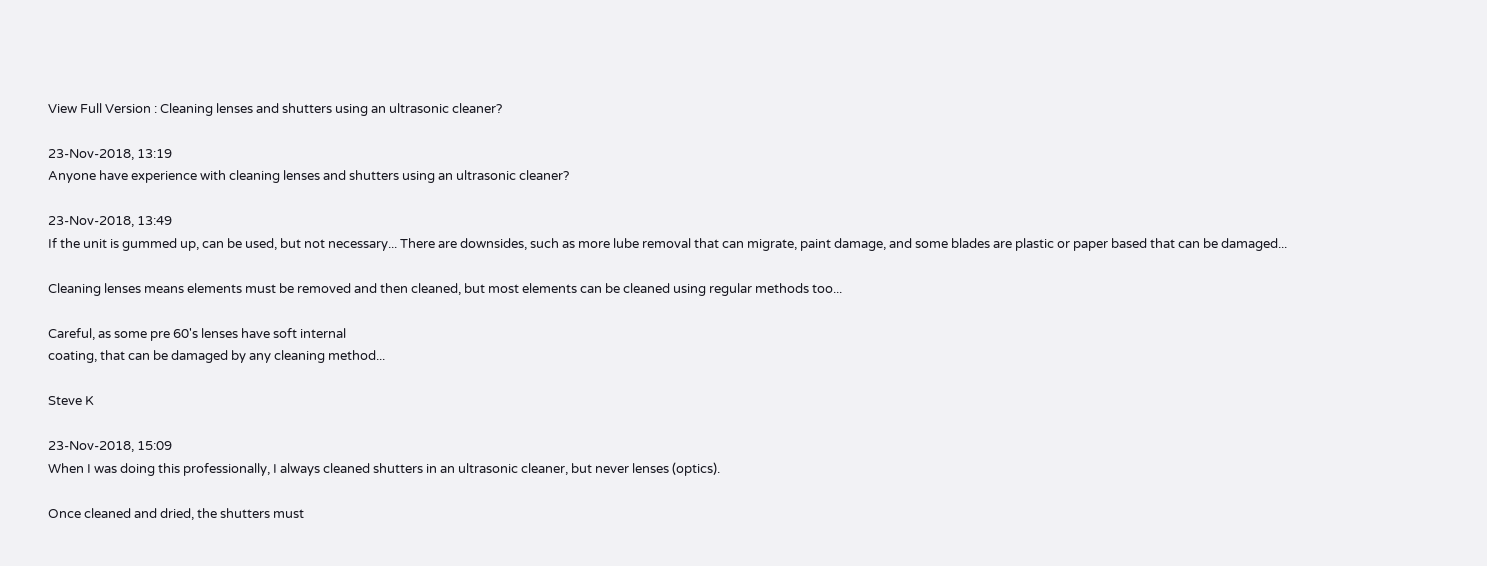View Full Version : Cleaning lenses and shutters using an ultrasonic cleaner?

23-Nov-2018, 13:19
Anyone have experience with cleaning lenses and shutters using an ultrasonic cleaner?

23-Nov-2018, 13:49
If the unit is gummed up, can be used, but not necessary... There are downsides, such as more lube removal that can migrate, paint damage, and some blades are plastic or paper based that can be damaged...

Cleaning lenses means elements must be removed and then cleaned, but most elements can be cleaned using regular methods too...

Careful, as some pre 60's lenses have soft internal
coating, that can be damaged by any cleaning method...

Steve K

23-Nov-2018, 15:09
When I was doing this professionally, I always cleaned shutters in an ultrasonic cleaner, but never lenses (optics).

Once cleaned and dried, the shutters must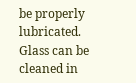be properly lubricated.
Glass can be cleaned in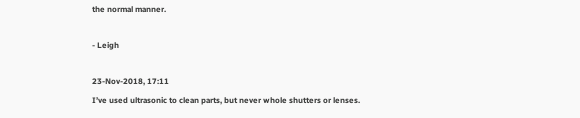the normal manner.

- Leigh

23-Nov-2018, 17:11
I’ve used ultrasonic to clean parts, but never whole shutters or lenses.